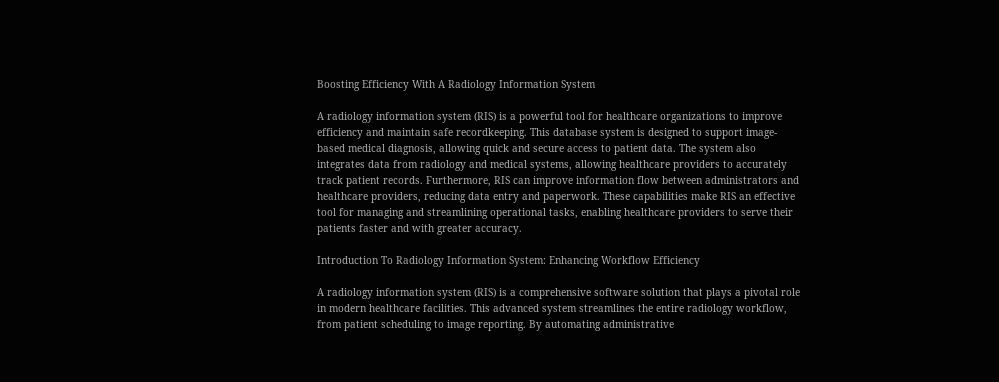Boosting Efficiency With A Radiology Information System

A radiology information system (RIS) is a powerful tool for healthcare organizations to improve efficiency and maintain safe recordkeeping. This database system is designed to support image-based medical diagnosis, allowing quick and secure access to patient data. The system also integrates data from radiology and medical systems, allowing healthcare providers to accurately track patient records. Furthermore, RIS can improve information flow between administrators and healthcare providers, reducing data entry and paperwork. These capabilities make RIS an effective tool for managing and streamlining operational tasks, enabling healthcare providers to serve their patients faster and with greater accuracy.

Introduction To Radiology Information System: Enhancing Workflow Efficiency

A radiology information system (RIS) is a comprehensive software solution that plays a pivotal role in modern healthcare facilities. This advanced system streamlines the entire radiology workflow, from patient scheduling to image reporting. By automating administrative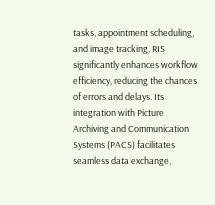tasks, appointment scheduling, and image tracking, RIS significantly enhances workflow efficiency, reducing the chances of errors and delays. Its integration with Picture Archiving and Communication Systems (PACS) facilitates seamless data exchange,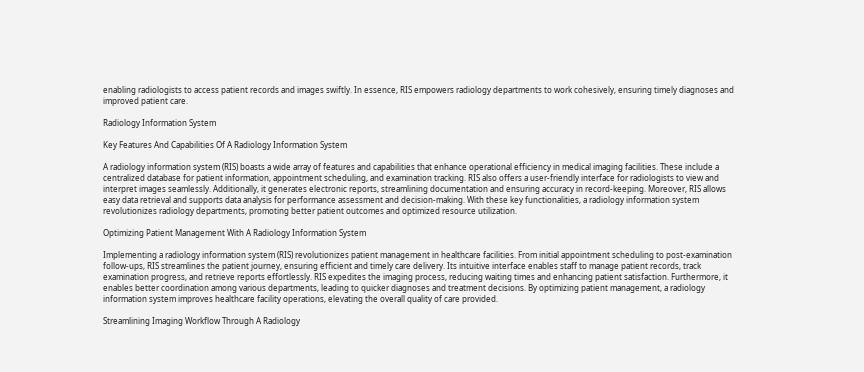enabling radiologists to access patient records and images swiftly. In essence, RIS empowers radiology departments to work cohesively, ensuring timely diagnoses and improved patient care.

Radiology Information System

Key Features And Capabilities Of A Radiology Information System

A radiology information system (RIS) boasts a wide array of features and capabilities that enhance operational efficiency in medical imaging facilities. These include a centralized database for patient information, appointment scheduling, and examination tracking. RIS also offers a user-friendly interface for radiologists to view and interpret images seamlessly. Additionally, it generates electronic reports, streamlining documentation and ensuring accuracy in record-keeping. Moreover, RIS allows easy data retrieval and supports data analysis for performance assessment and decision-making. With these key functionalities, a radiology information system revolutionizes radiology departments, promoting better patient outcomes and optimized resource utilization.

Optimizing Patient Management With A Radiology Information System

Implementing a radiology information system (RIS) revolutionizes patient management in healthcare facilities. From initial appointment scheduling to post-examination follow-ups, RIS streamlines the patient journey, ensuring efficient and timely care delivery. Its intuitive interface enables staff to manage patient records, track examination progress, and retrieve reports effortlessly. RIS expedites the imaging process, reducing waiting times and enhancing patient satisfaction. Furthermore, it enables better coordination among various departments, leading to quicker diagnoses and treatment decisions. By optimizing patient management, a radiology information system improves healthcare facility operations, elevating the overall quality of care provided.

Streamlining Imaging Workflow Through A Radiology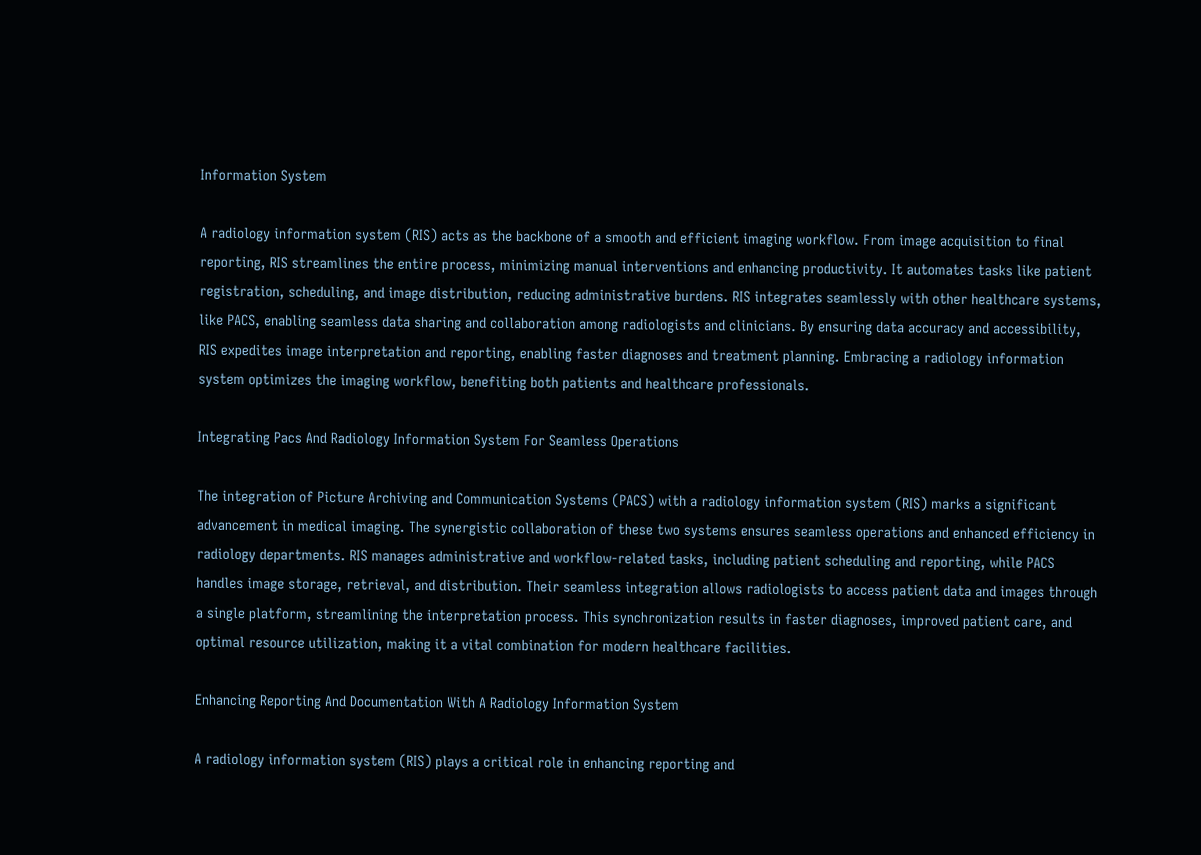Information System

A radiology information system (RIS) acts as the backbone of a smooth and efficient imaging workflow. From image acquisition to final reporting, RIS streamlines the entire process, minimizing manual interventions and enhancing productivity. It automates tasks like patient registration, scheduling, and image distribution, reducing administrative burdens. RIS integrates seamlessly with other healthcare systems, like PACS, enabling seamless data sharing and collaboration among radiologists and clinicians. By ensuring data accuracy and accessibility, RIS expedites image interpretation and reporting, enabling faster diagnoses and treatment planning. Embracing a radiology information system optimizes the imaging workflow, benefiting both patients and healthcare professionals.

Integrating Pacs And Radiology Information System For Seamless Operations

The integration of Picture Archiving and Communication Systems (PACS) with a radiology information system (RIS) marks a significant advancement in medical imaging. The synergistic collaboration of these two systems ensures seamless operations and enhanced efficiency in radiology departments. RIS manages administrative and workflow-related tasks, including patient scheduling and reporting, while PACS handles image storage, retrieval, and distribution. Their seamless integration allows radiologists to access patient data and images through a single platform, streamlining the interpretation process. This synchronization results in faster diagnoses, improved patient care, and optimal resource utilization, making it a vital combination for modern healthcare facilities.

Enhancing Reporting And Documentation With A Radiology Information System

A radiology information system (RIS) plays a critical role in enhancing reporting and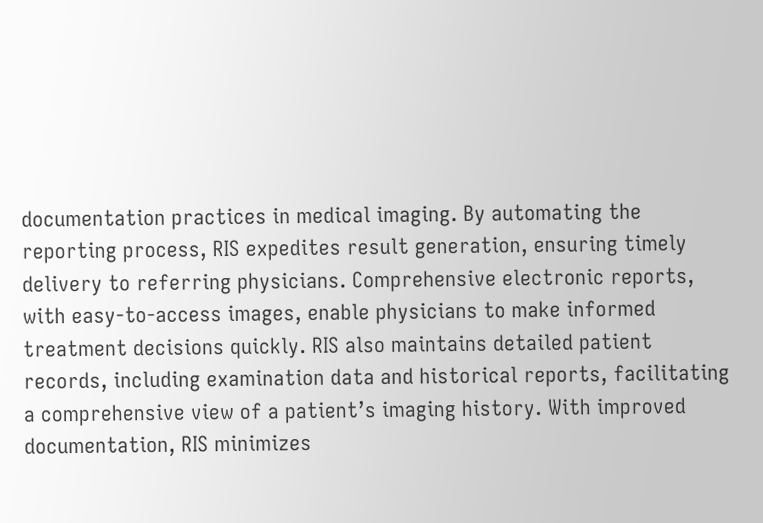documentation practices in medical imaging. By automating the reporting process, RIS expedites result generation, ensuring timely delivery to referring physicians. Comprehensive electronic reports, with easy-to-access images, enable physicians to make informed treatment decisions quickly. RIS also maintains detailed patient records, including examination data and historical reports, facilitating a comprehensive view of a patient’s imaging history. With improved documentation, RIS minimizes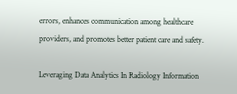errors, enhances communication among healthcare providers, and promotes better patient care and safety.

Leveraging Data Analytics In Radiology Information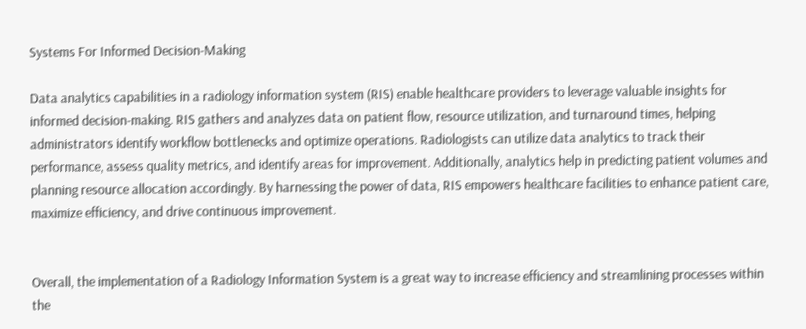Systems For Informed Decision-Making

Data analytics capabilities in a radiology information system (RIS) enable healthcare providers to leverage valuable insights for informed decision-making. RIS gathers and analyzes data on patient flow, resource utilization, and turnaround times, helping administrators identify workflow bottlenecks and optimize operations. Radiologists can utilize data analytics to track their performance, assess quality metrics, and identify areas for improvement. Additionally, analytics help in predicting patient volumes and planning resource allocation accordingly. By harnessing the power of data, RIS empowers healthcare facilities to enhance patient care, maximize efficiency, and drive continuous improvement.


Overall, the implementation of a Radiology Information System is a great way to increase efficiency and streamlining processes within the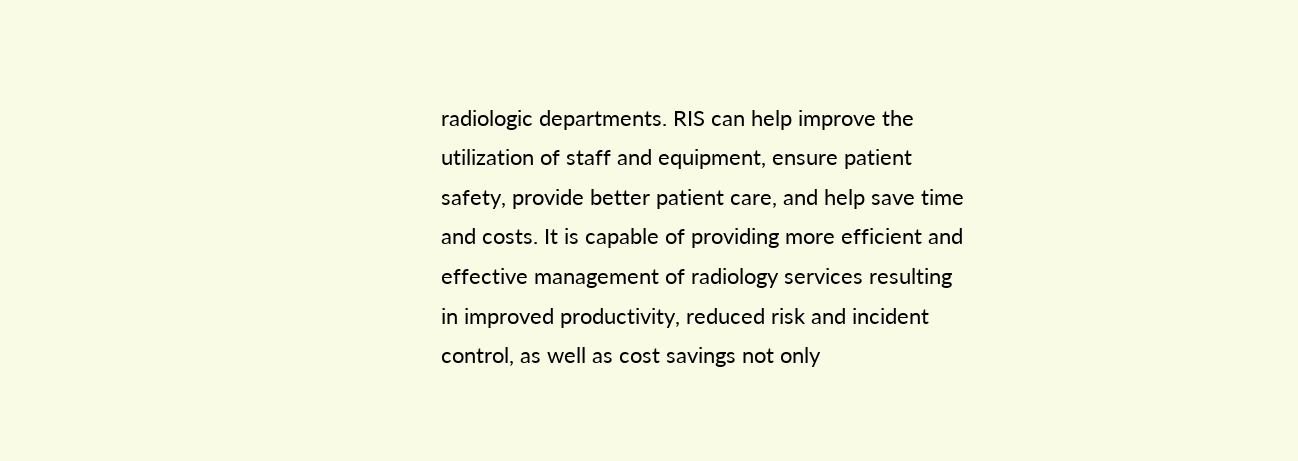radiologic departments. RIS can help improve the utilization of staff and equipment, ensure patient safety, provide better patient care, and help save time and costs. It is capable of providing more efficient and effective management of radiology services resulting in improved productivity, reduced risk and incident control, as well as cost savings not only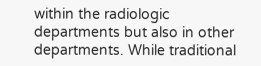within the radiologic departments but also in other departments. While traditional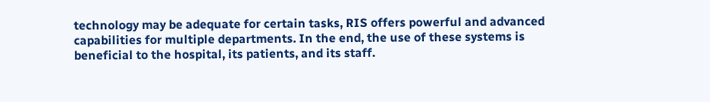technology may be adequate for certain tasks, RIS offers powerful and advanced capabilities for multiple departments. In the end, the use of these systems is beneficial to the hospital, its patients, and its staff.